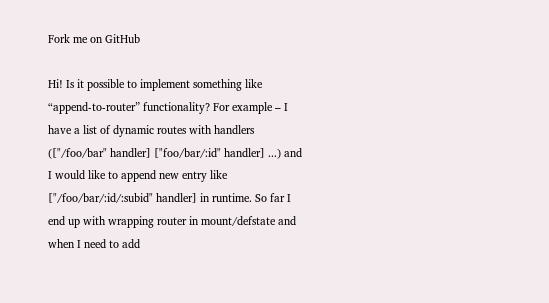Fork me on GitHub

Hi! Is it possible to implement something like “append-to-router” functionality? For example – I have a list of dynamic routes with handlers (["/foo/bar" handler] ["foo/bar/:id" handler] ...) and I would like to append new entry like ["/foo/bar/:id/:subid" handler] in runtime. So far I end up with wrapping router in mount/defstate and when I need to add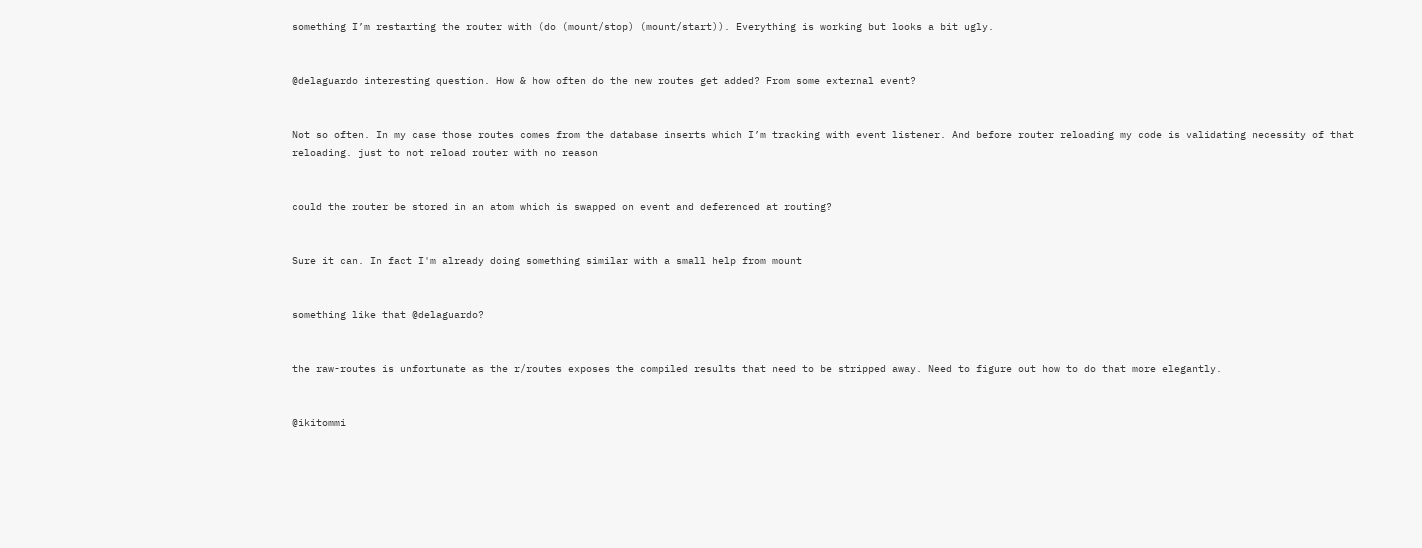something I’m restarting the router with (do (mount/stop) (mount/start)). Everything is working but looks a bit ugly.


@delaguardo interesting question. How & how often do the new routes get added? From some external event?


Not so often. In my case those routes comes from the database inserts which I’m tracking with event listener. And before router reloading my code is validating necessity of that reloading. just to not reload router with no reason


could the router be stored in an atom which is swapped on event and deferenced at routing?


Sure it can. In fact I'm already doing something similar with a small help from mount


something like that @delaguardo?


the raw-routes is unfortunate as the r/routes exposes the compiled results that need to be stripped away. Need to figure out how to do that more elegantly.


@ikitommi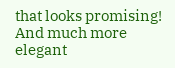that looks promising! And much more elegant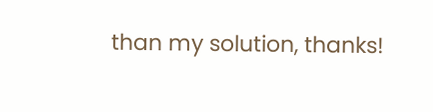than my solution, thanks!